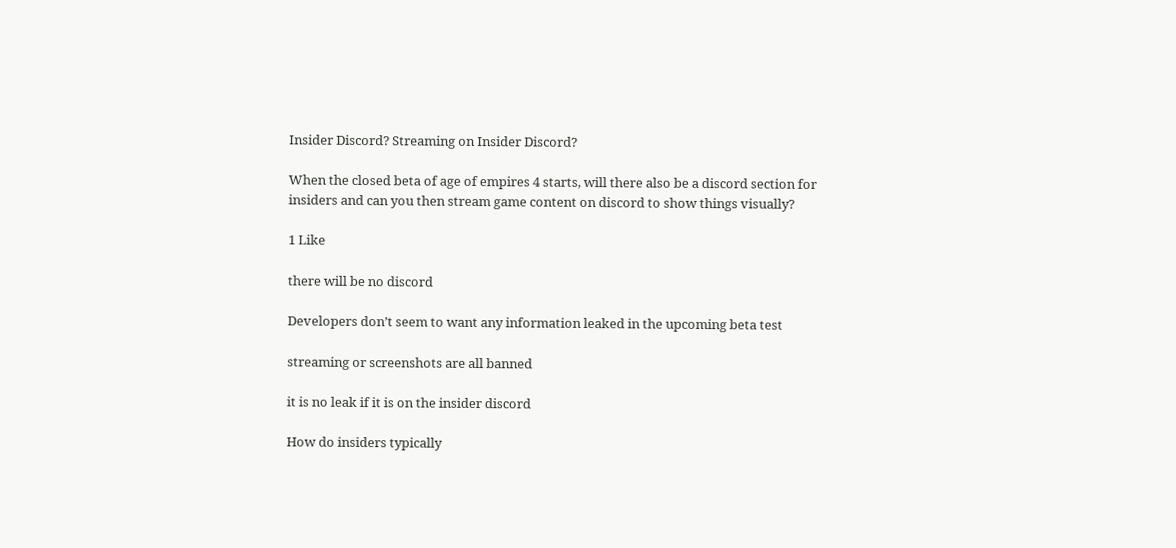Insider Discord? Streaming on Insider Discord?

When the closed beta of age of empires 4 starts, will there also be a discord section for insiders and can you then stream game content on discord to show things visually?

1 Like

there will be no discord

Developers don’t seem to want any information leaked in the upcoming beta test

streaming or screenshots are all banned

it is no leak if it is on the insider discord

How do insiders typically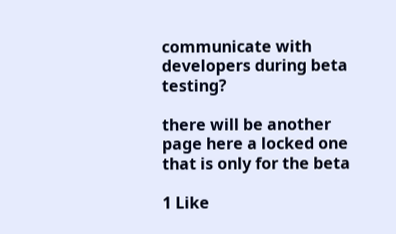communicate with developers during beta testing?

there will be another page here a locked one that is only for the beta

1 Like